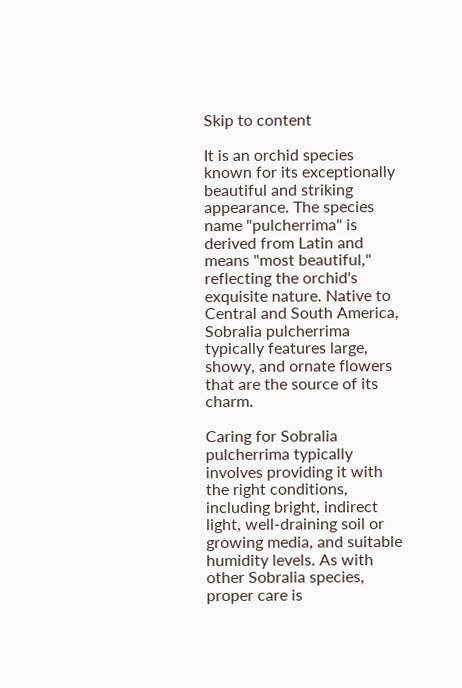Skip to content

It is an orchid species known for its exceptionally beautiful and striking appearance. The species name "pulcherrima" is derived from Latin and means "most beautiful," reflecting the orchid's exquisite nature. Native to Central and South America, Sobralia pulcherrima typically features large, showy, and ornate flowers that are the source of its charm.

Caring for Sobralia pulcherrima typically involves providing it with the right conditions, including bright, indirect light, well-draining soil or growing media, and suitable humidity levels. As with other Sobralia species, proper care is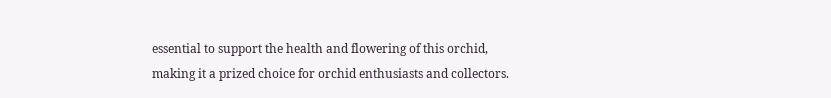essential to support the health and flowering of this orchid, making it a prized choice for orchid enthusiasts and collectors.